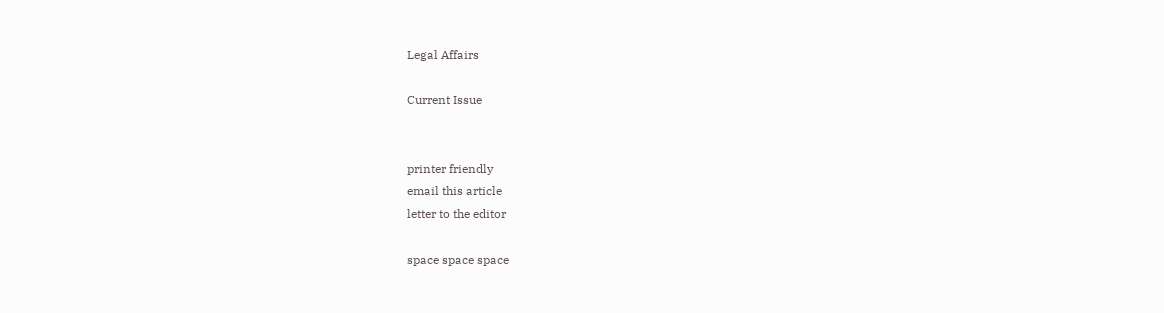Legal Affairs

Current Issue


printer friendly
email this article
letter to the editor

space space space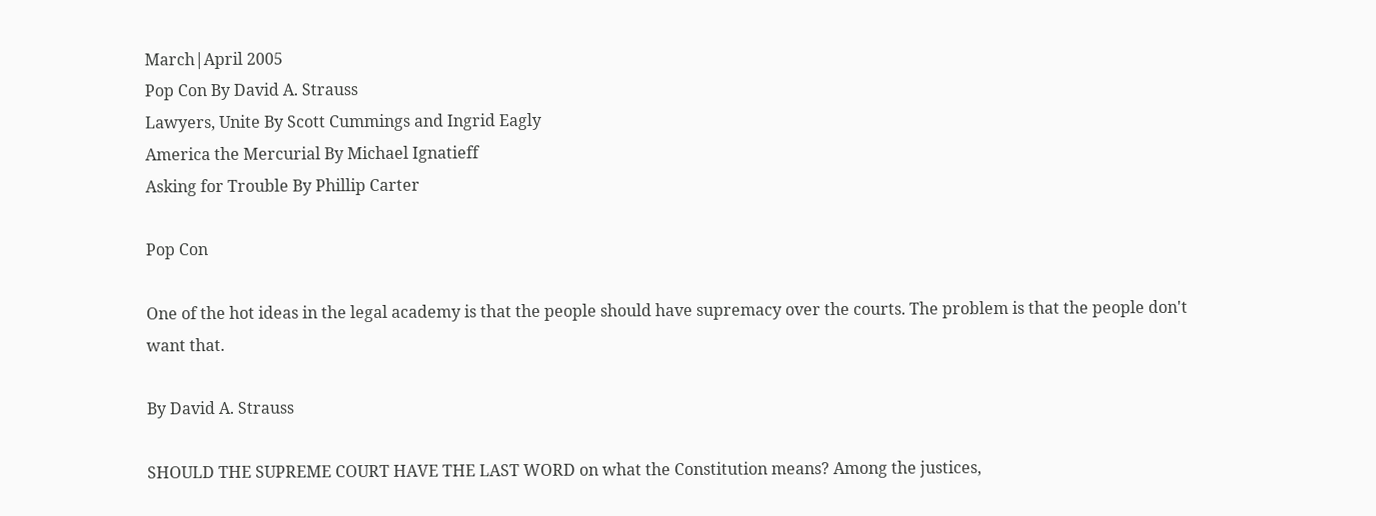March|April 2005
Pop Con By David A. Strauss
Lawyers, Unite By Scott Cummings and Ingrid Eagly
America the Mercurial By Michael Ignatieff
Asking for Trouble By Phillip Carter

Pop Con

One of the hot ideas in the legal academy is that the people should have supremacy over the courts. The problem is that the people don't want that.

By David A. Strauss

SHOULD THE SUPREME COURT HAVE THE LAST WORD on what the Constitution means? Among the justices,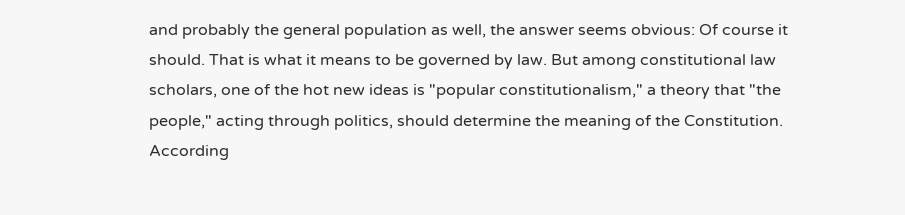and probably the general population as well, the answer seems obvious: Of course it should. That is what it means to be governed by law. But among constitutional law scholars, one of the hot new ideas is "popular constitutionalism," a theory that "the people," acting through politics, should determine the meaning of the Constitution. According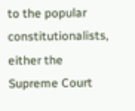to the popular constitutionalists, either the Supreme Court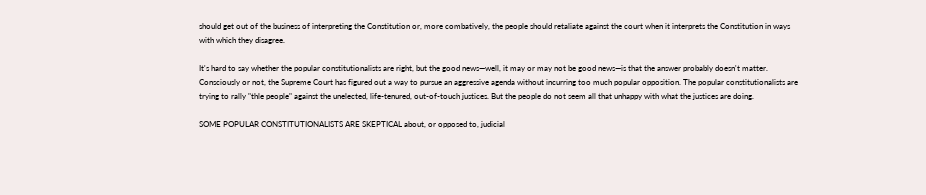should get out of the business of interpreting the Constitution or, more combatively, the people should retaliate against the court when it interprets the Constitution in ways with which they disagree.

It's hard to say whether the popular constitutionalists are right, but the good news—well, it may or may not be good news—is that the answer probably doesn't matter. Consciously or not, the Supreme Court has figured out a way to pursue an aggressive agenda without incurring too much popular opposition. The popular constitutionalists are trying to rally "thle people" against the unelected, life-tenured, out-of-touch justices. But the people do not seem all that unhappy with what the justices are doing.

SOME POPULAR CONSTITUTIONALISTS ARE SKEPTICAL about, or opposed to, judicial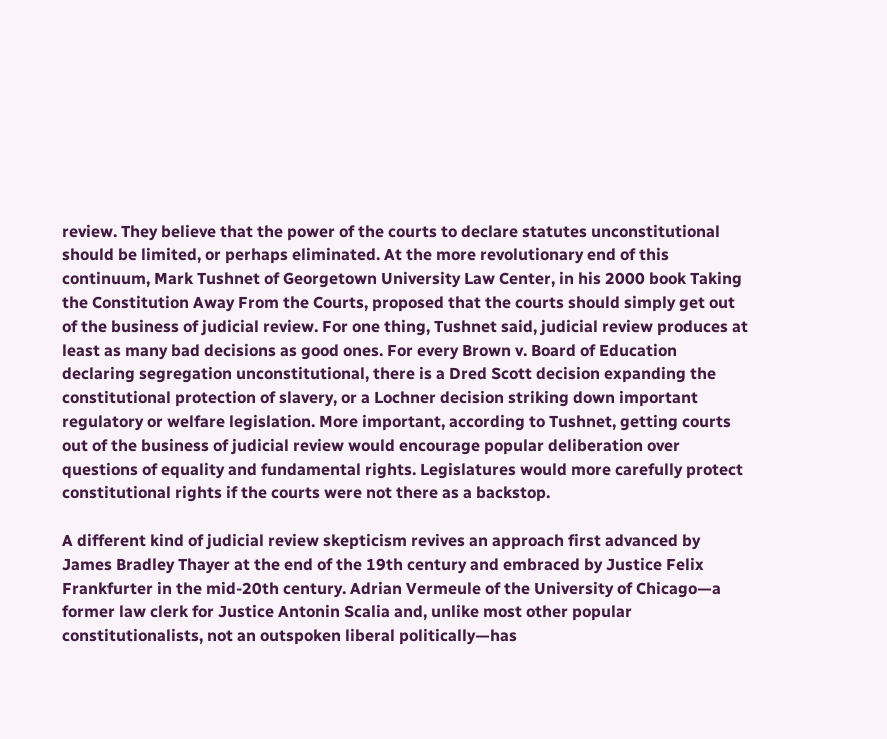review. They believe that the power of the courts to declare statutes unconstitutional should be limited, or perhaps eliminated. At the more revolutionary end of this continuum, Mark Tushnet of Georgetown University Law Center, in his 2000 book Taking the Constitution Away From the Courts, proposed that the courts should simply get out of the business of judicial review. For one thing, Tushnet said, judicial review produces at least as many bad decisions as good ones. For every Brown v. Board of Education declaring segregation unconstitutional, there is a Dred Scott decision expanding the constitutional protection of slavery, or a Lochner decision striking down important regulatory or welfare legislation. More important, according to Tushnet, getting courts out of the business of judicial review would encourage popular deliberation over questions of equality and fundamental rights. Legislatures would more carefully protect constitutional rights if the courts were not there as a backstop.

A different kind of judicial review skepticism revives an approach first advanced by James Bradley Thayer at the end of the 19th century and embraced by Justice Felix Frankfurter in the mid-20th century. Adrian Vermeule of the University of Chicago—a former law clerk for Justice Antonin Scalia and, unlike most other popular constitutionalists, not an outspoken liberal politically—has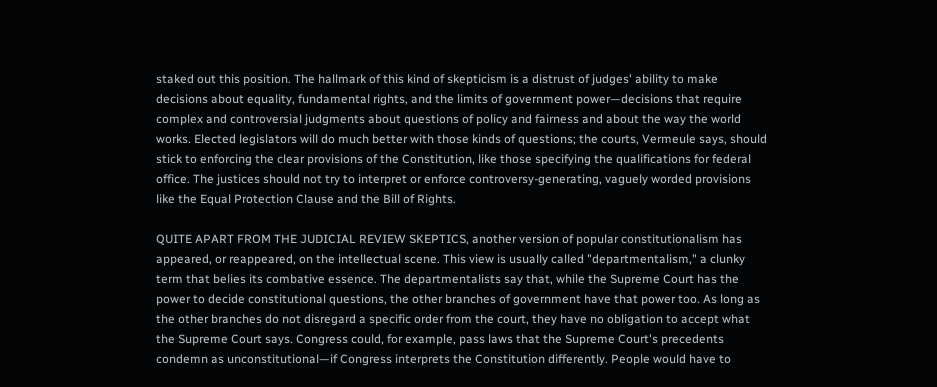staked out this position. The hallmark of this kind of skepticism is a distrust of judges' ability to make decisions about equality, fundamental rights, and the limits of government power—decisions that require complex and controversial judgments about questions of policy and fairness and about the way the world works. Elected legislators will do much better with those kinds of questions; the courts, Vermeule says, should stick to enforcing the clear provisions of the Constitution, like those specifying the qualifications for federal office. The justices should not try to interpret or enforce controversy-generating, vaguely worded provisions like the Equal Protection Clause and the Bill of Rights.

QUITE APART FROM THE JUDICIAL REVIEW SKEPTICS, another version of popular constitutionalism has appeared, or reappeared, on the intellectual scene. This view is usually called "departmentalism," a clunky term that belies its combative essence. The departmentalists say that, while the Supreme Court has the power to decide constitutional questions, the other branches of government have that power too. As long as the other branches do not disregard a specific order from the court, they have no obligation to accept what the Supreme Court says. Congress could, for example, pass laws that the Supreme Court's precedents condemn as unconstitutional—if Congress interprets the Constitution differently. People would have to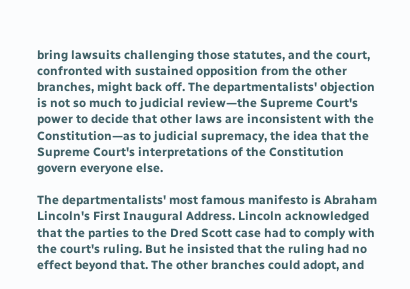bring lawsuits challenging those statutes, and the court, confronted with sustained opposition from the other branches, might back off. The departmentalists' objection is not so much to judicial review—the Supreme Court's power to decide that other laws are inconsistent with the Constitution—as to judicial supremacy, the idea that the Supreme Court's interpretations of the Constitution govern everyone else.

The departmentalists' most famous manifesto is Abraham Lincoln's First Inaugural Address. Lincoln acknowledged that the parties to the Dred Scott case had to comply with the court's ruling. But he insisted that the ruling had no effect beyond that. The other branches could adopt, and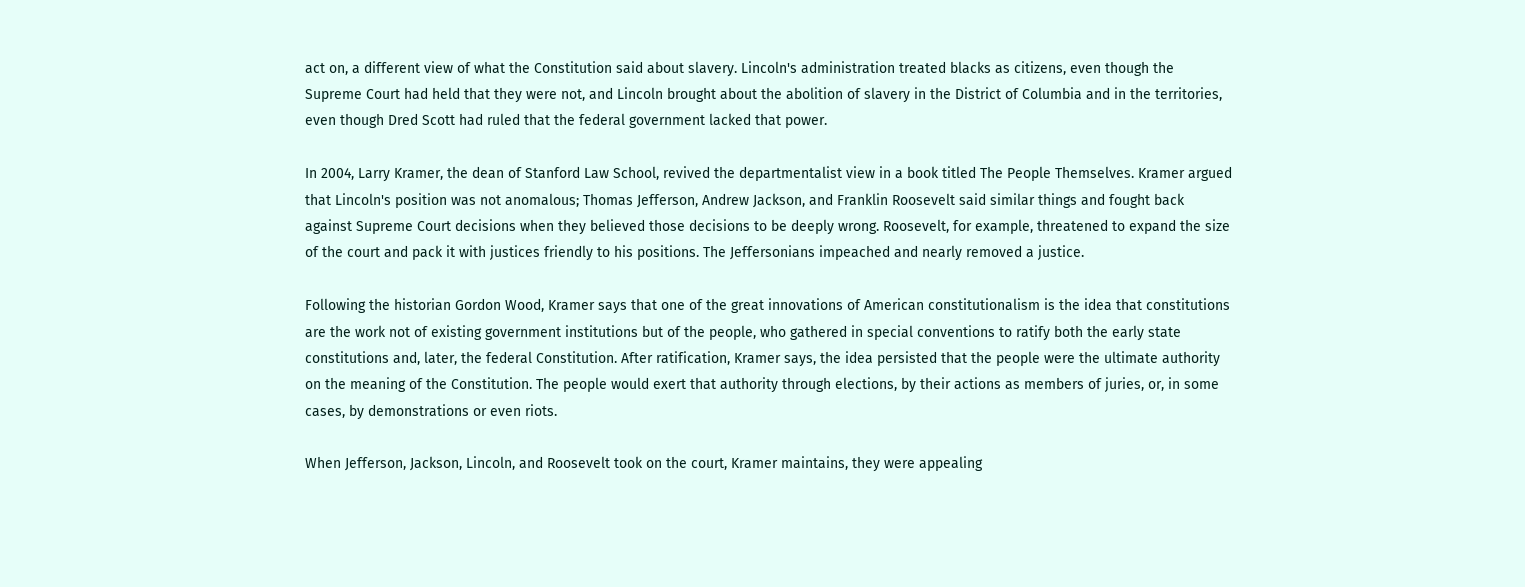act on, a different view of what the Constitution said about slavery. Lincoln's administration treated blacks as citizens, even though the Supreme Court had held that they were not, and Lincoln brought about the abolition of slavery in the District of Columbia and in the territories, even though Dred Scott had ruled that the federal government lacked that power.

In 2004, Larry Kramer, the dean of Stanford Law School, revived the departmentalist view in a book titled The People Themselves. Kramer argued that Lincoln's position was not anomalous; Thomas Jefferson, Andrew Jackson, and Franklin Roosevelt said similar things and fought back against Supreme Court decisions when they believed those decisions to be deeply wrong. Roosevelt, for example, threatened to expand the size of the court and pack it with justices friendly to his positions. The Jeffersonians impeached and nearly removed a justice.

Following the historian Gordon Wood, Kramer says that one of the great innovations of American constitutionalism is the idea that constitutions are the work not of existing government institutions but of the people, who gathered in special conventions to ratify both the early state constitutions and, later, the federal Constitution. After ratification, Kramer says, the idea persisted that the people were the ultimate authority on the meaning of the Constitution. The people would exert that authority through elections, by their actions as members of juries, or, in some cases, by demonstrations or even riots.

When Jefferson, Jackson, Lincoln, and Roosevelt took on the court, Kramer maintains, they were appealing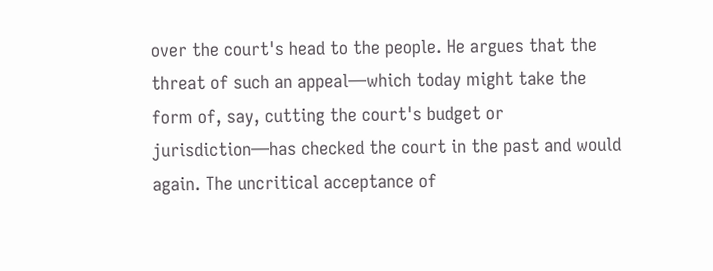over the court's head to the people. He argues that the threat of such an appeal—which today might take the form of, say, cutting the court's budget or jurisdiction—has checked the court in the past and would again. The uncritical acceptance of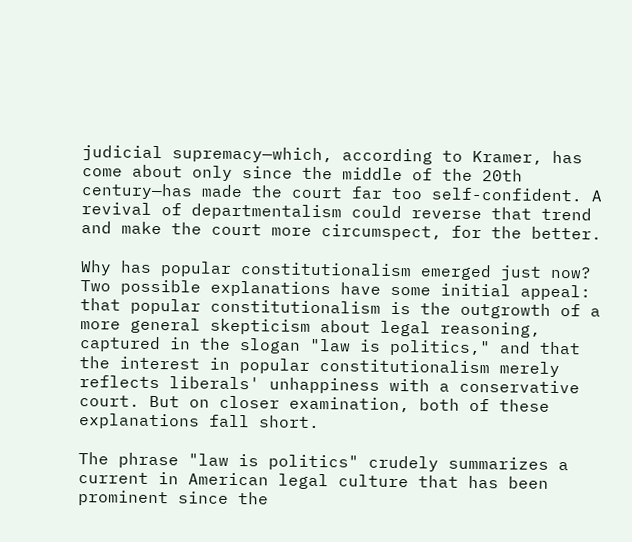judicial supremacy—which, according to Kramer, has come about only since the middle of the 20th century—has made the court far too self-confident. A revival of departmentalism could reverse that trend and make the court more circumspect, for the better.

Why has popular constitutionalism emerged just now? Two possible explanations have some initial appeal: that popular constitutionalism is the outgrowth of a more general skepticism about legal reasoning, captured in the slogan "law is politics," and that the interest in popular constitutionalism merely reflects liberals' unhappiness with a conservative court. But on closer examination, both of these explanations fall short.

The phrase "law is politics" crudely summarizes a current in American legal culture that has been prominent since the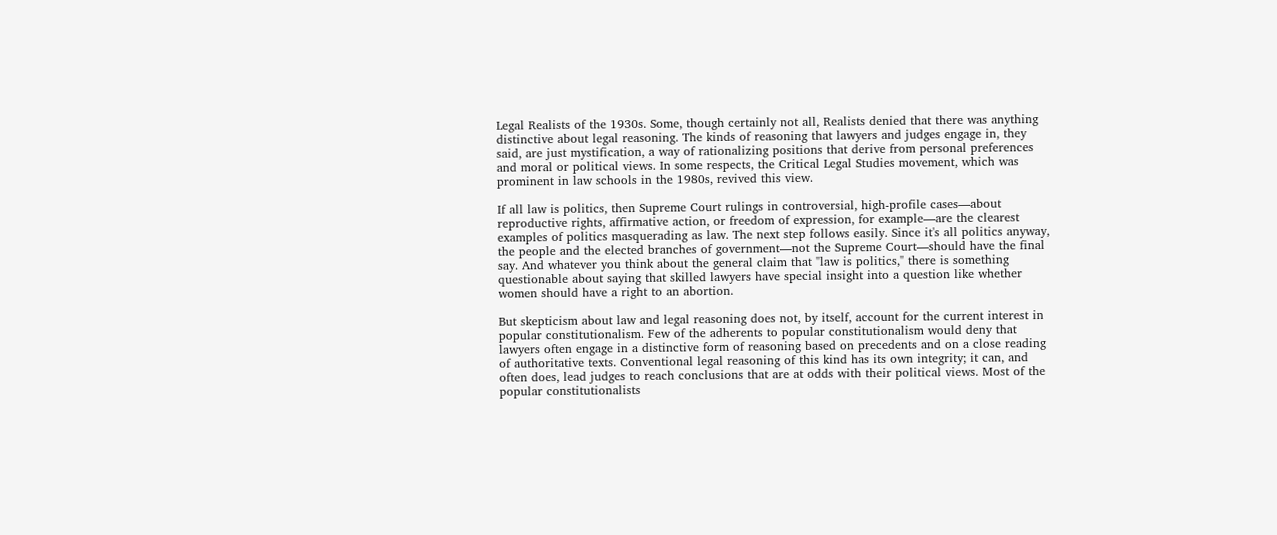Legal Realists of the 1930s. Some, though certainly not all, Realists denied that there was anything distinctive about legal reasoning. The kinds of reasoning that lawyers and judges engage in, they said, are just mystification, a way of rationalizing positions that derive from personal preferences and moral or political views. In some respects, the Critical Legal Studies movement, which was prominent in law schools in the 1980s, revived this view.

If all law is politics, then Supreme Court rulings in controversial, high-profile cases—about reproductive rights, affirmative action, or freedom of expression, for example—are the clearest examples of politics masquerading as law. The next step follows easily. Since it's all politics anyway, the people and the elected branches of government—not the Supreme Court—should have the final say. And whatever you think about the general claim that "law is politics," there is something questionable about saying that skilled lawyers have special insight into a question like whether women should have a right to an abortion.

But skepticism about law and legal reasoning does not, by itself, account for the current interest in popular constitutionalism. Few of the adherents to popular constitutionalism would deny that lawyers often engage in a distinctive form of reasoning based on precedents and on a close reading of authoritative texts. Conventional legal reasoning of this kind has its own integrity; it can, and often does, lead judges to reach conclusions that are at odds with their political views. Most of the popular constitutionalists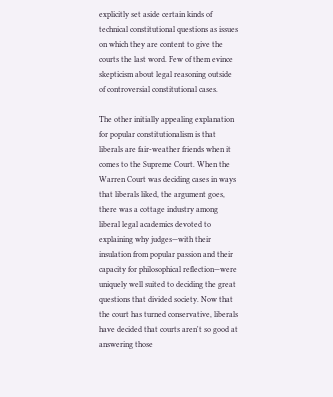explicitly set aside certain kinds of technical constitutional questions as issues on which they are content to give the courts the last word. Few of them evince skepticism about legal reasoning outside of controversial constitutional cases.

The other initially appealing explanation for popular constitutionalism is that liberals are fair-weather friends when it comes to the Supreme Court. When the Warren Court was deciding cases in ways that liberals liked, the argument goes, there was a cottage industry among liberal legal academics devoted to explaining why judges—with their insulation from popular passion and their capacity for philosophical reflection—were uniquely well suited to deciding the great questions that divided society. Now that the court has turned conservative, liberals have decided that courts aren't so good at answering those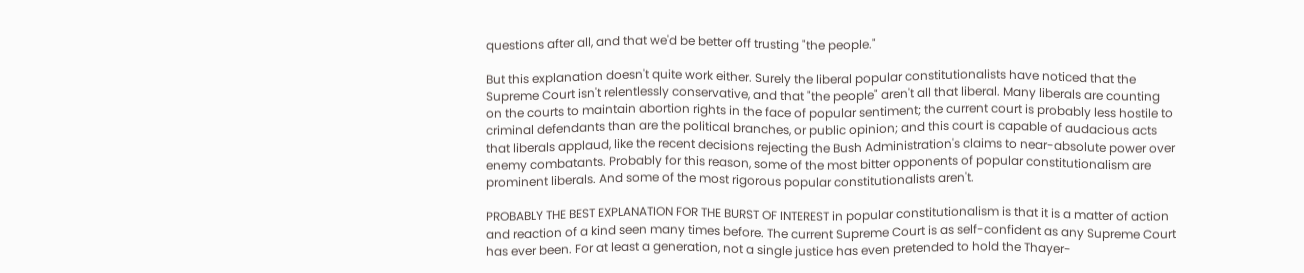questions after all, and that we'd be better off trusting "the people."

But this explanation doesn't quite work either. Surely the liberal popular constitutionalists have noticed that the Supreme Court isn't relentlessly conservative, and that "the people" aren't all that liberal. Many liberals are counting on the courts to maintain abortion rights in the face of popular sentiment; the current court is probably less hostile to criminal defendants than are the political branches, or public opinion; and this court is capable of audacious acts that liberals applaud, like the recent decisions rejecting the Bush Administration's claims to near-absolute power over enemy combatants. Probably for this reason, some of the most bitter opponents of popular constitutionalism are prominent liberals. And some of the most rigorous popular constitutionalists aren't.

PROBABLY THE BEST EXPLANATION FOR THE BURST OF INTEREST in popular constitutionalism is that it is a matter of action and reaction of a kind seen many times before. The current Supreme Court is as self-confident as any Supreme Court has ever been. For at least a generation, not a single justice has even pretended to hold the Thayer-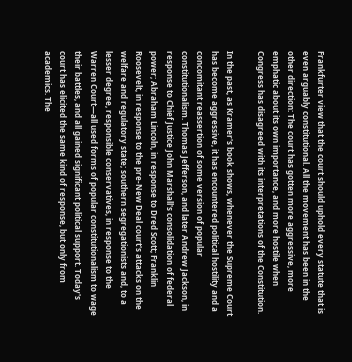Frankfurter view that the court should uphold every statute that is even arguably constitutional. All the movement has been in the other direction: The court has gotten more aggressive, more emphatic about its own importance, and more hostile when Congress has disagreed with its interpretations of the Constitution.

In the past, as Kramer's book shows, whenever the Supreme Court has become aggressive, it has encountered political hostility and a concomitant reassertion of some version of popular constitutionalism. Thomas Jefferson, and later Andrew Jackson, in response to Chief Justice John Marshall's consolidation of federal power; Abraham Lincoln, in response to Dred Scott; Franklin Roosevelt, in response to the pre-New Deal court's attacks on the welfare and regulatory state; southern segregationists and, to a lesser degree, responsible conservatives, in response to the Warren Court—all used forms of popular constitutionalism to wage their battles, and all gained significant political support. Today's court has elicited the same kind of response, but only from academics. The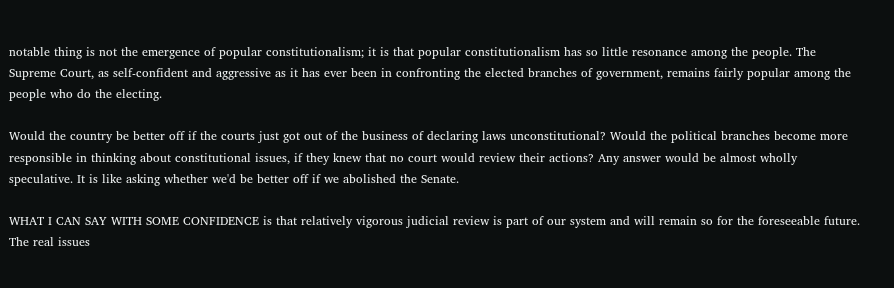notable thing is not the emergence of popular constitutionalism; it is that popular constitutionalism has so little resonance among the people. The Supreme Court, as self-confident and aggressive as it has ever been in confronting the elected branches of government, remains fairly popular among the people who do the electing.

Would the country be better off if the courts just got out of the business of declaring laws unconstitutional? Would the political branches become more responsible in thinking about constitutional issues, if they knew that no court would review their actions? Any answer would be almost wholly speculative. It is like asking whether we'd be better off if we abolished the Senate.

WHAT I CAN SAY WITH SOME CONFIDENCE is that relatively vigorous judicial review is part of our system and will remain so for the foreseeable future. The real issues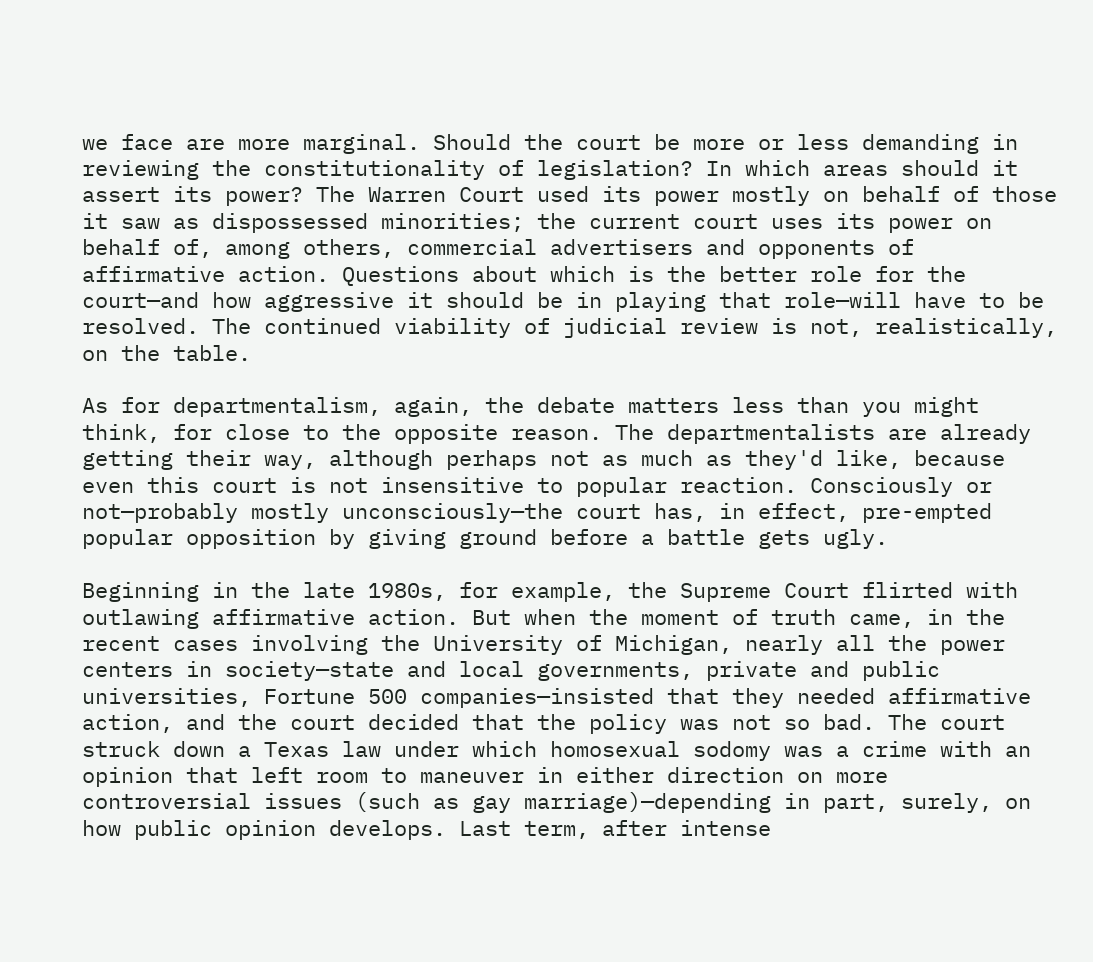we face are more marginal. Should the court be more or less demanding in reviewing the constitutionality of legislation? In which areas should it assert its power? The Warren Court used its power mostly on behalf of those it saw as dispossessed minorities; the current court uses its power on behalf of, among others, commercial advertisers and opponents of affirmative action. Questions about which is the better role for the court—and how aggressive it should be in playing that role—will have to be resolved. The continued viability of judicial review is not, realistically, on the table.

As for departmentalism, again, the debate matters less than you might think, for close to the opposite reason. The departmentalists are already getting their way, although perhaps not as much as they'd like, because even this court is not insensitive to popular reaction. Consciously or not—probably mostly unconsciously—the court has, in effect, pre-empted popular opposition by giving ground before a battle gets ugly.

Beginning in the late 1980s, for example, the Supreme Court flirted with outlawing affirmative action. But when the moment of truth came, in the recent cases involving the University of Michigan, nearly all the power centers in society—state and local governments, private and public universities, Fortune 500 companies—insisted that they needed affirmative action, and the court decided that the policy was not so bad. The court struck down a Texas law under which homosexual sodomy was a crime with an opinion that left room to maneuver in either direction on more controversial issues (such as gay marriage)—depending in part, surely, on how public opinion develops. Last term, after intense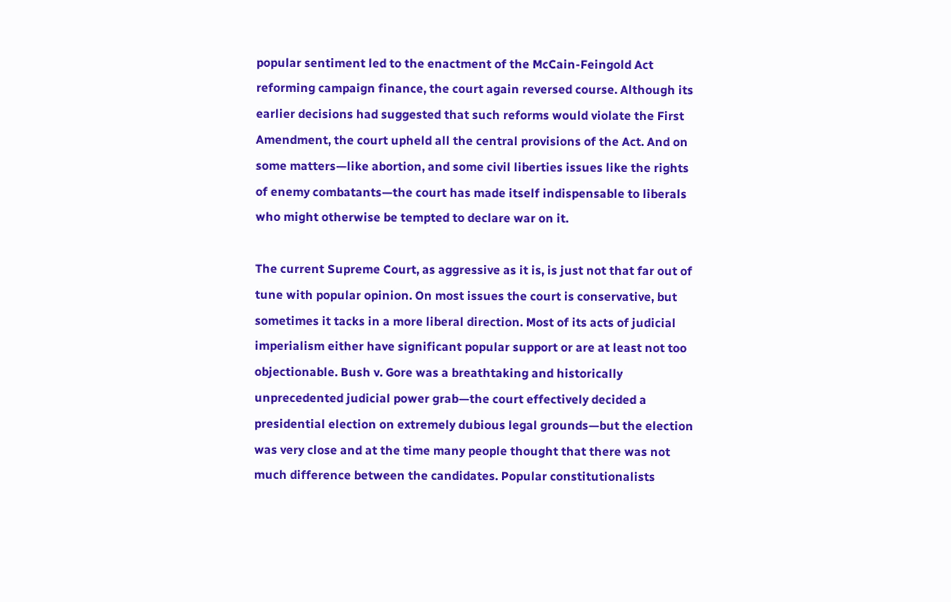popular sentiment led to the enactment of the McCain-Feingold Act reforming campaign finance, the court again reversed course. Although its earlier decisions had suggested that such reforms would violate the First Amendment, the court upheld all the central provisions of the Act. And on some matters—like abortion, and some civil liberties issues like the rights of enemy combatants—the court has made itself indispensable to liberals who might otherwise be tempted to declare war on it.

The current Supreme Court, as aggressive as it is, is just not that far out of tune with popular opinion. On most issues the court is conservative, but sometimes it tacks in a more liberal direction. Most of its acts of judicial imperialism either have significant popular support or are at least not too objectionable. Bush v. Gore was a breathtaking and historically unprecedented judicial power grab—the court effectively decided a presidential election on extremely dubious legal grounds—but the election was very close and at the time many people thought that there was not much difference between the candidates. Popular constitutionalists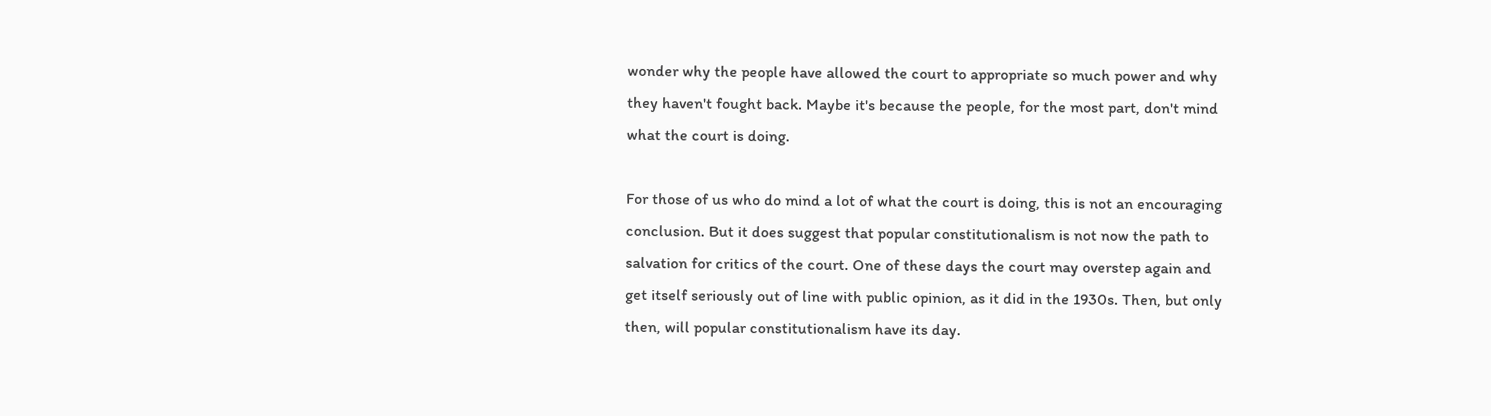wonder why the people have allowed the court to appropriate so much power and why they haven't fought back. Maybe it's because the people, for the most part, don't mind what the court is doing.

For those of us who do mind a lot of what the court is doing, this is not an encouraging conclusion. But it does suggest that popular constitutionalism is not now the path to salvation for critics of the court. One of these days the court may overstep again and get itself seriously out of line with public opinion, as it did in the 1930s. Then, but only then, will popular constitutionalism have its day.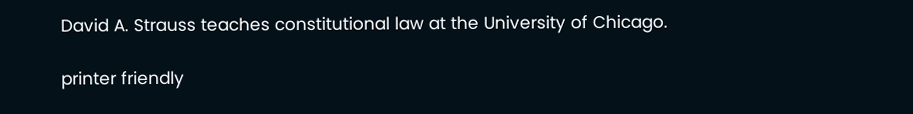David A. Strauss teaches constitutional law at the University of Chicago.

printer friendly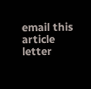email this article letter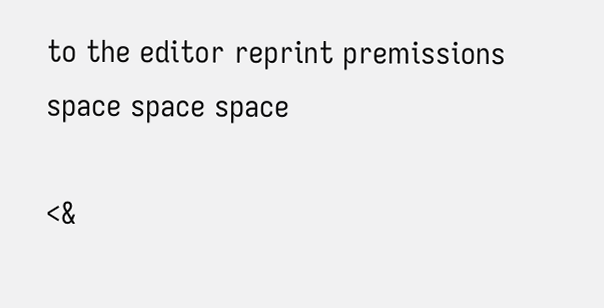to the editor reprint premissions
space space space

<&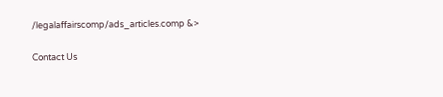/legalaffairscomp/ads_articles.comp &>

Contact Us